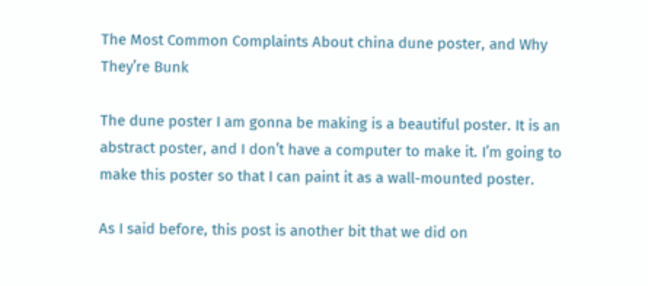The Most Common Complaints About china dune poster, and Why They’re Bunk

The dune poster I am gonna be making is a beautiful poster. It is an abstract poster, and I don’t have a computer to make it. I’m going to make this poster so that I can paint it as a wall-mounted poster.

As I said before, this post is another bit that we did on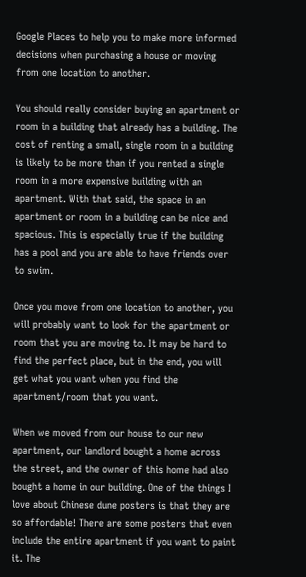Google Places to help you to make more informed decisions when purchasing a house or moving from one location to another.

You should really consider buying an apartment or room in a building that already has a building. The cost of renting a small, single room in a building is likely to be more than if you rented a single room in a more expensive building with an apartment. With that said, the space in an apartment or room in a building can be nice and spacious. This is especially true if the building has a pool and you are able to have friends over to swim.

Once you move from one location to another, you will probably want to look for the apartment or room that you are moving to. It may be hard to find the perfect place, but in the end, you will get what you want when you find the apartment/room that you want.

When we moved from our house to our new apartment, our landlord bought a home across the street, and the owner of this home had also bought a home in our building. One of the things I love about Chinese dune posters is that they are so affordable! There are some posters that even include the entire apartment if you want to paint it. The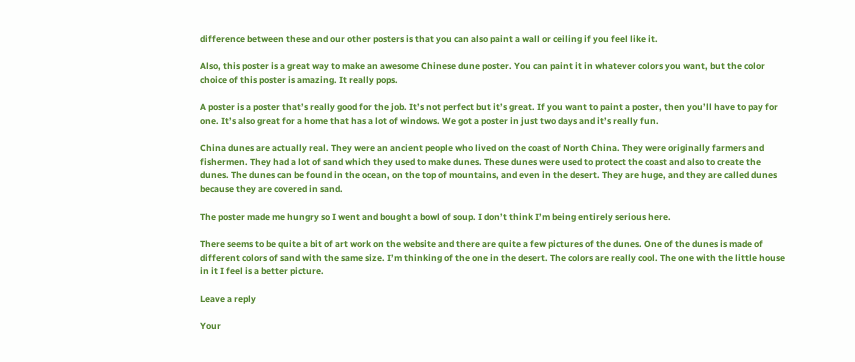difference between these and our other posters is that you can also paint a wall or ceiling if you feel like it.

Also, this poster is a great way to make an awesome Chinese dune poster. You can paint it in whatever colors you want, but the color choice of this poster is amazing. It really pops.

A poster is a poster that’s really good for the job. It’s not perfect but it’s great. If you want to paint a poster, then you’ll have to pay for one. It’s also great for a home that has a lot of windows. We got a poster in just two days and it’s really fun.

China dunes are actually real. They were an ancient people who lived on the coast of North China. They were originally farmers and fishermen. They had a lot of sand which they used to make dunes. These dunes were used to protect the coast and also to create the dunes. The dunes can be found in the ocean, on the top of mountains, and even in the desert. They are huge, and they are called dunes because they are covered in sand.

The poster made me hungry so I went and bought a bowl of soup. I don’t think I’m being entirely serious here.

There seems to be quite a bit of art work on the website and there are quite a few pictures of the dunes. One of the dunes is made of different colors of sand with the same size. I’m thinking of the one in the desert. The colors are really cool. The one with the little house in it I feel is a better picture.

Leave a reply

Your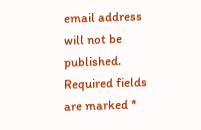email address will not be published. Required fields are marked *